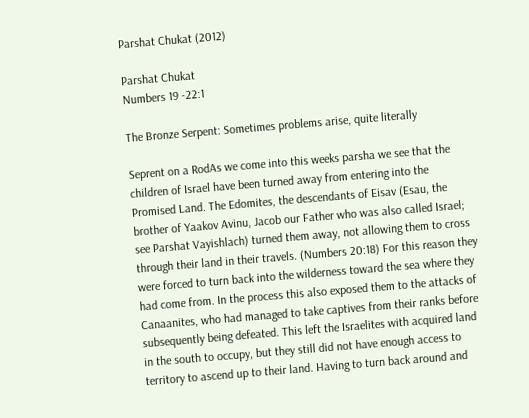Parshat Chukat (2012)

Parshat Chukat
Numbers 19 -22:1

The Bronze Serpent: Sometimes problems arise, quite literally

Seprent on a RodAs we come into this weeks parsha we see that the children of Israel have been turned away from entering into the Promised Land. The Edomites, the descendants of Eisav (Esau, the brother of Yaakov Avinu, Jacob our Father who was also called Israel; see Parshat Vayishlach) turned them away, not allowing them to cross through their land in their travels. (Numbers 20:18) For this reason they were forced to turn back into the wilderness toward the sea where they had come from. In the process this also exposed them to the attacks of Canaanites, who had managed to take captives from their ranks before subsequently being defeated. This left the Israelites with acquired land in the south to occupy, but they still did not have enough access to territory to ascend up to their land. Having to turn back around and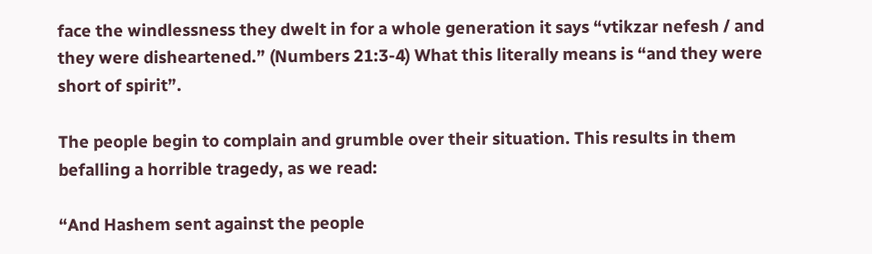face the windlessness they dwelt in for a whole generation it says “vtikzar nefesh / and they were disheartened.” (Numbers 21:3-4) What this literally means is “and they were short of spirit”.

The people begin to complain and grumble over their situation. This results in them befalling a horrible tragedy, as we read:

“And Hashem sent against the people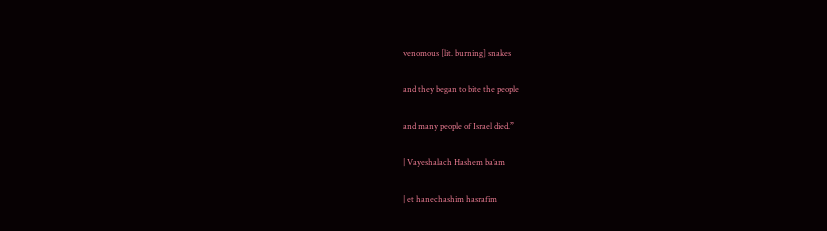venomous [lit. burning] snakes

and they began to bite the people

and many people of Israel died.”

| Vayeshalach Hashem ba’am

| et hanechashim hasrafim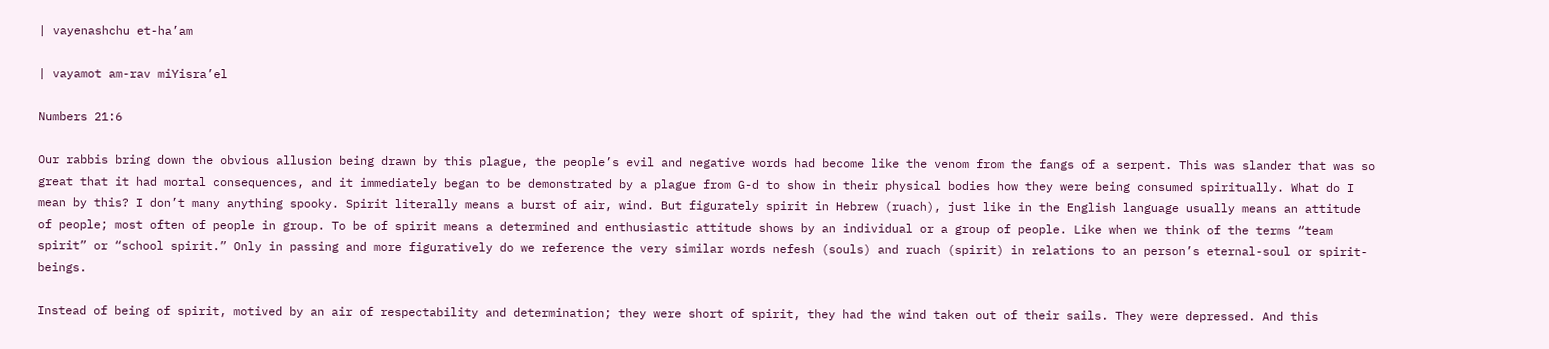| vayenashchu et-ha’am

| vayamot am-rav miYisra’el

Numbers 21:6

Our rabbis bring down the obvious allusion being drawn by this plague, the people’s evil and negative words had become like the venom from the fangs of a serpent. This was slander that was so great that it had mortal consequences, and it immediately began to be demonstrated by a plague from G-d to show in their physical bodies how they were being consumed spiritually. What do I mean by this? I don’t many anything spooky. Spirit literally means a burst of air, wind. But figurately spirit in Hebrew (ruach), just like in the English language usually means an attitude of people; most often of people in group. To be of spirit means a determined and enthusiastic attitude shows by an individual or a group of people. Like when we think of the terms “team spirit” or “school spirit.” Only in passing and more figuratively do we reference the very similar words nefesh (souls) and ruach (spirit) in relations to an person’s eternal-soul or spirit-beings.

Instead of being of spirit, motived by an air of respectability and determination; they were short of spirit, they had the wind taken out of their sails. They were depressed. And this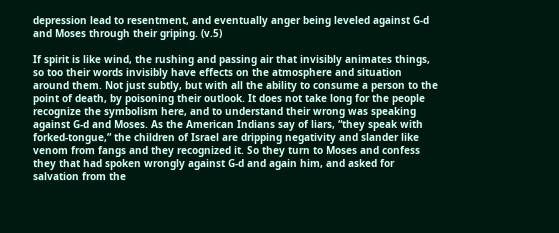depression lead to resentment, and eventually anger being leveled against G-d and Moses through their griping. (v.5)

If spirit is like wind, the rushing and passing air that invisibly animates things, so too their words invisibly have effects on the atmosphere and situation around them. Not just subtly, but with all the ability to consume a person to the point of death, by poisoning their outlook. It does not take long for the people recognize the symbolism here, and to understand their wrong was speaking against G-d and Moses. As the American Indians say of liars, “they speak with forked-tongue,” the children of Israel are dripping negativity and slander like venom from fangs and they recognized it. So they turn to Moses and confess they that had spoken wrongly against G-d and again him, and asked for salvation from the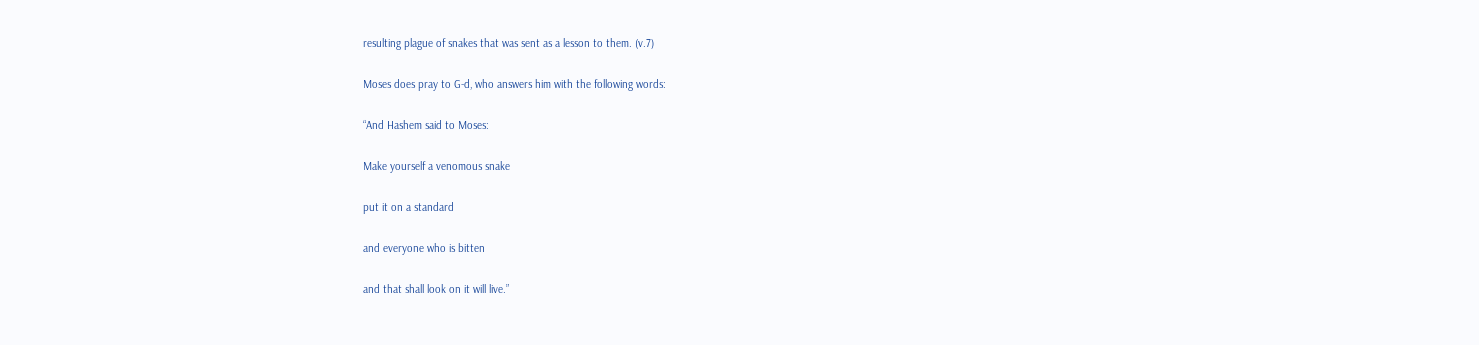resulting plague of snakes that was sent as a lesson to them. (v.7)

Moses does pray to G-d, who answers him with the following words:

“And Hashem said to Moses:

Make yourself a venomous snake

put it on a standard

and everyone who is bitten

and that shall look on it will live.”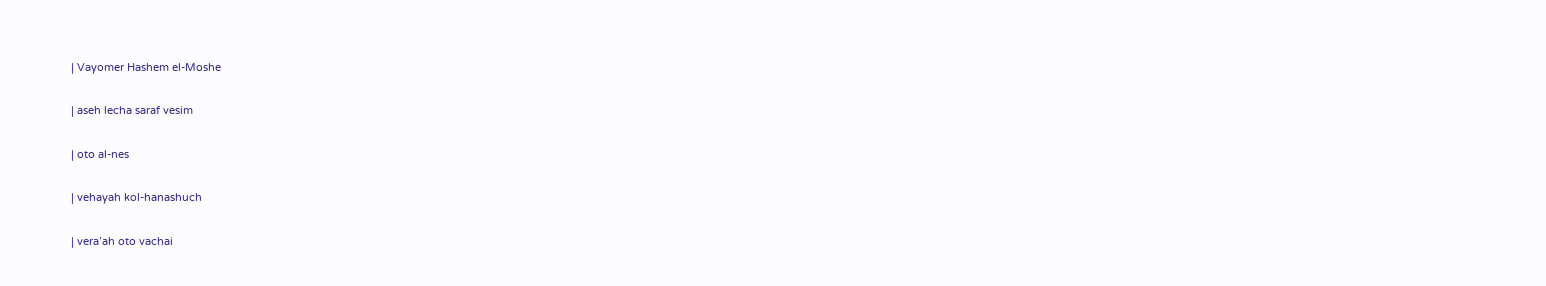| Vayomer Hashem el-Moshe

| aseh lecha saraf vesim

| oto al-nes

| vehayah kol-hanashuch

| vera’ah oto vachai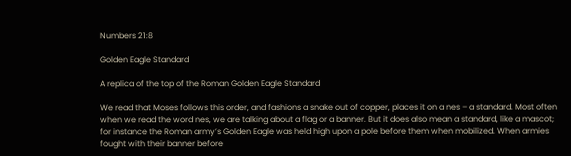Numbers 21:8

Golden Eagle Standard

A replica of the top of the Roman Golden Eagle Standard

We read that Moses follows this order, and fashions a snake out of copper, places it on a nes – a standard. Most often when we read the word nes, we are talking about a flag or a banner. But it does also mean a standard, like a mascot; for instance the Roman army’s Golden Eagle was held high upon a pole before them when mobilized. When armies fought with their banner before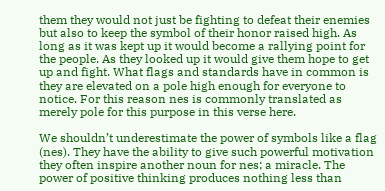them they would not just be fighting to defeat their enemies but also to keep the symbol of their honor raised high. As long as it was kept up it would become a rallying point for the people. As they looked up it would give them hope to get up and fight. What flags and standards have in common is they are elevated on a pole high enough for everyone to notice. For this reason nes is commonly translated as merely pole for this purpose in this verse here.

We shouldn’t underestimate the power of symbols like a flag (nes). They have the ability to give such powerful motivation they often inspire another noun for nes; a miracle. The power of positive thinking produces nothing less than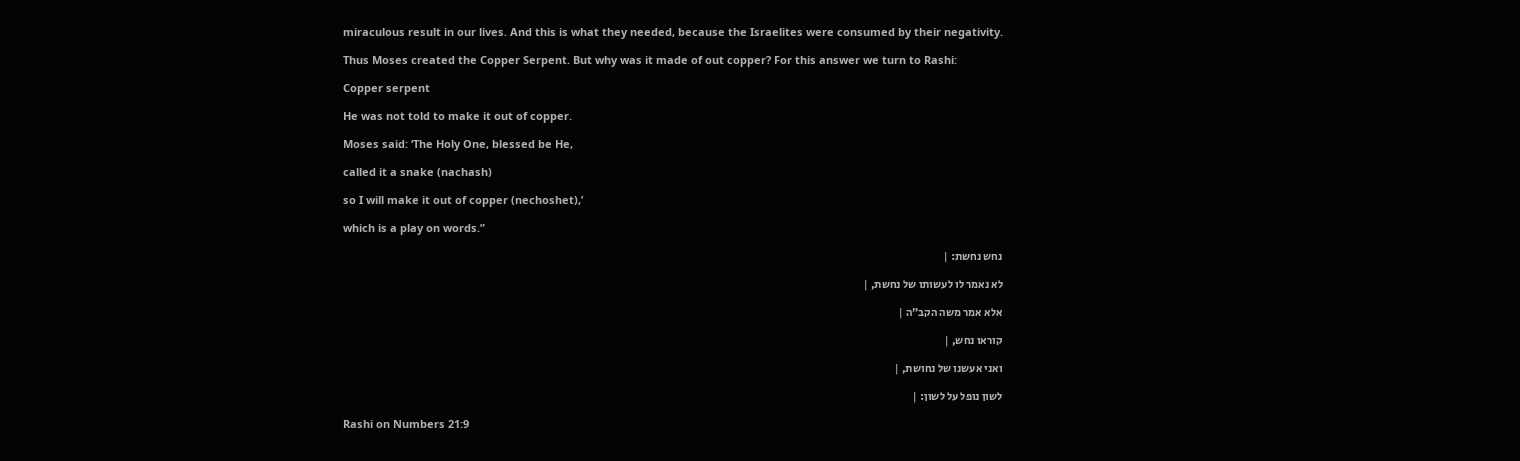miraculous result in our lives. And this is what they needed, because the Israelites were consumed by their negativity.

Thus Moses created the Copper Serpent. But why was it made of out copper? For this answer we turn to Rashi:

Copper serpent

He was not told to make it out of copper.

Moses said: ‘The Holy One, blessed be He,

called it a snake (nachash)

so I will make it out of copper (nechoshet),’

which is a play on words.”

נחש נחשת: |

לא נאמר לו לעשותו של נחשת, |

אלא אמר משה הקב”ה |

קוראו נחש, |

ואני אעשנו של נחושת, |

לשון נופל על לשון: |

Rashi on Numbers 21:9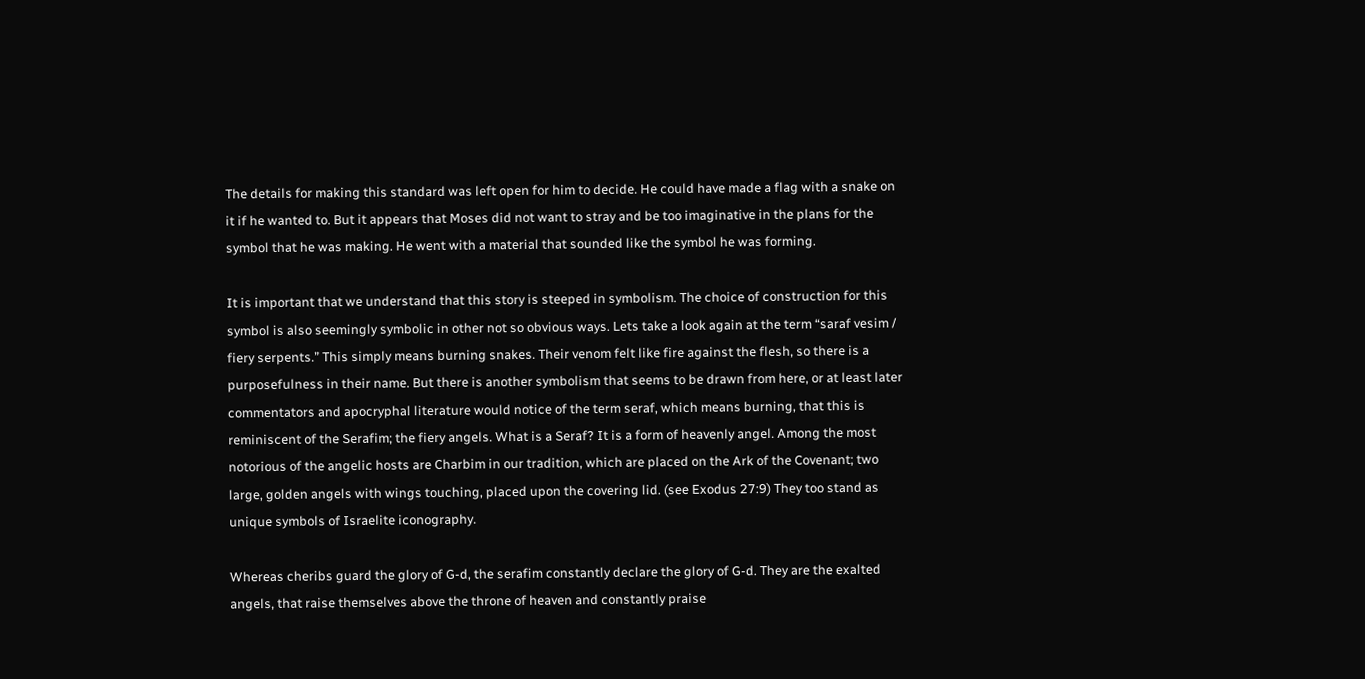The details for making this standard was left open for him to decide. He could have made a flag with a snake on it if he wanted to. But it appears that Moses did not want to stray and be too imaginative in the plans for the symbol that he was making. He went with a material that sounded like the symbol he was forming.

It is important that we understand that this story is steeped in symbolism. The choice of construction for this symbol is also seemingly symbolic in other not so obvious ways. Lets take a look again at the term “saraf vesim / fiery serpents.” This simply means burning snakes. Their venom felt like fire against the flesh, so there is a purposefulness in their name. But there is another symbolism that seems to be drawn from here, or at least later commentators and apocryphal literature would notice of the term seraf, which means burning, that this is reminiscent of the Serafim; the fiery angels. What is a Seraf? It is a form of heavenly angel. Among the most notorious of the angelic hosts are Charbim in our tradition, which are placed on the Ark of the Covenant; two large, golden angels with wings touching, placed upon the covering lid. (see Exodus 27:9) They too stand as unique symbols of Israelite iconography.

Whereas cheribs guard the glory of G-d, the serafim constantly declare the glory of G-d. They are the exalted angels, that raise themselves above the throne of heaven and constantly praise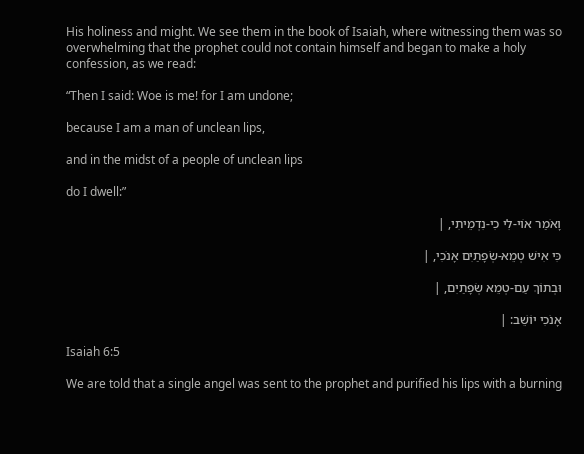His holiness and might. We see them in the book of Isaiah, where witnessing them was so overwhelming that the prophet could not contain himself and began to make a holy confession, as we read:

“Then I said: Woe is me! for I am undone;

because I am a man of unclean lips,

and in the midst of a people of unclean lips

do I dwell:”

וָאֹמַר אוֹי-לִי כִי-נִדְמֵיתִי, |

כִּי אִישׁ טְמֵא-שְׂפָתַיִם אָנֹכִי, |

וּבְתוֹךְ עַם-טְמֵא שְׂפָתַיִם, |

אָנֹכִי יוֹשֵׁב: |

Isaiah 6:5

We are told that a single angel was sent to the prophet and purified his lips with a burning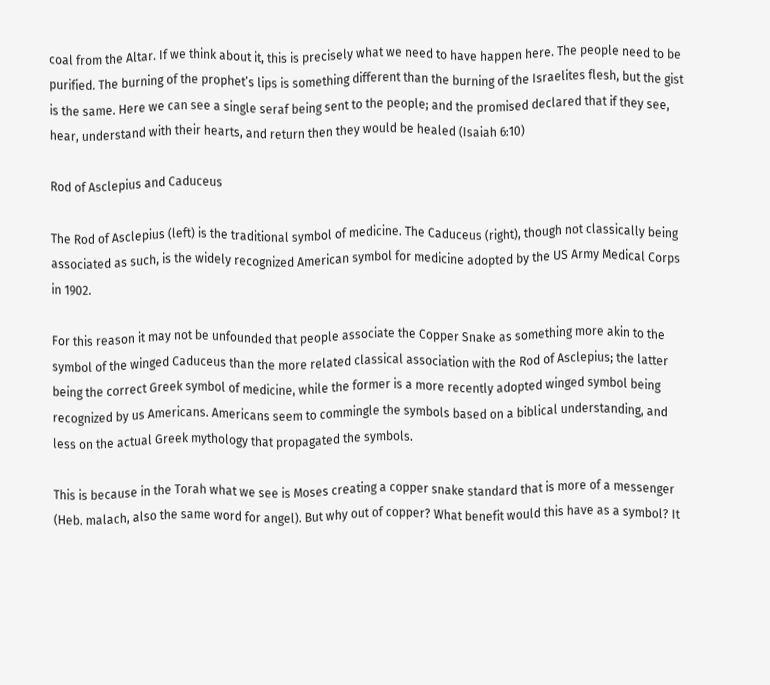coal from the Altar. If we think about it, this is precisely what we need to have happen here. The people need to be purified. The burning of the prophet’s lips is something different than the burning of the Israelites flesh, but the gist is the same. Here we can see a single seraf being sent to the people; and the promised declared that if they see, hear, understand with their hearts, and return then they would be healed (Isaiah 6:10)

Rod of Asclepius and Caduceus

The Rod of Asclepius (left) is the traditional symbol of medicine. The Caduceus (right), though not classically being associated as such, is the widely recognized American symbol for medicine adopted by the US Army Medical Corps in 1902.

For this reason it may not be unfounded that people associate the Copper Snake as something more akin to the symbol of the winged Caduceus than the more related classical association with the Rod of Asclepius; the latter being the correct Greek symbol of medicine, while the former is a more recently adopted winged symbol being recognized by us Americans. Americans seem to commingle the symbols based on a biblical understanding, and less on the actual Greek mythology that propagated the symbols.

This is because in the Torah what we see is Moses creating a copper snake standard that is more of a messenger (Heb. malach, also the same word for angel). But why out of copper? What benefit would this have as a symbol? It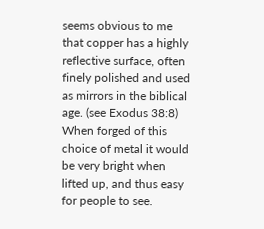seems obvious to me that copper has a highly reflective surface, often finely polished and used as mirrors in the biblical age. (see Exodus 38:8) When forged of this choice of metal it would be very bright when lifted up, and thus easy for people to see.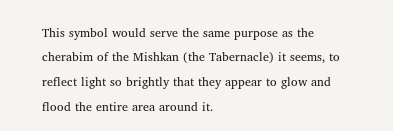This symbol would serve the same purpose as the cherabim of the Mishkan (the Tabernacle) it seems, to reflect light so brightly that they appear to glow and flood the entire area around it.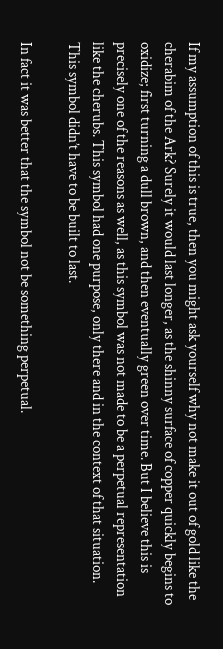If my assumption of this is true, then you might ask yourself why not make it out of gold like the cherabim of the Ark? Surely it would last longer, as the shinny surface of copper quickly begins to oxidize; first turning a dull brown, and then eventually green over time. But I believe this is precisely one of the reasons as well, as this symbol was not made to be a perpetual representation like the cherubs. This symbol had one purpose, only there and in the context of that situation. This symbol didn’t have to be built to last.

In fact it was better that the symbol not be something perpetual.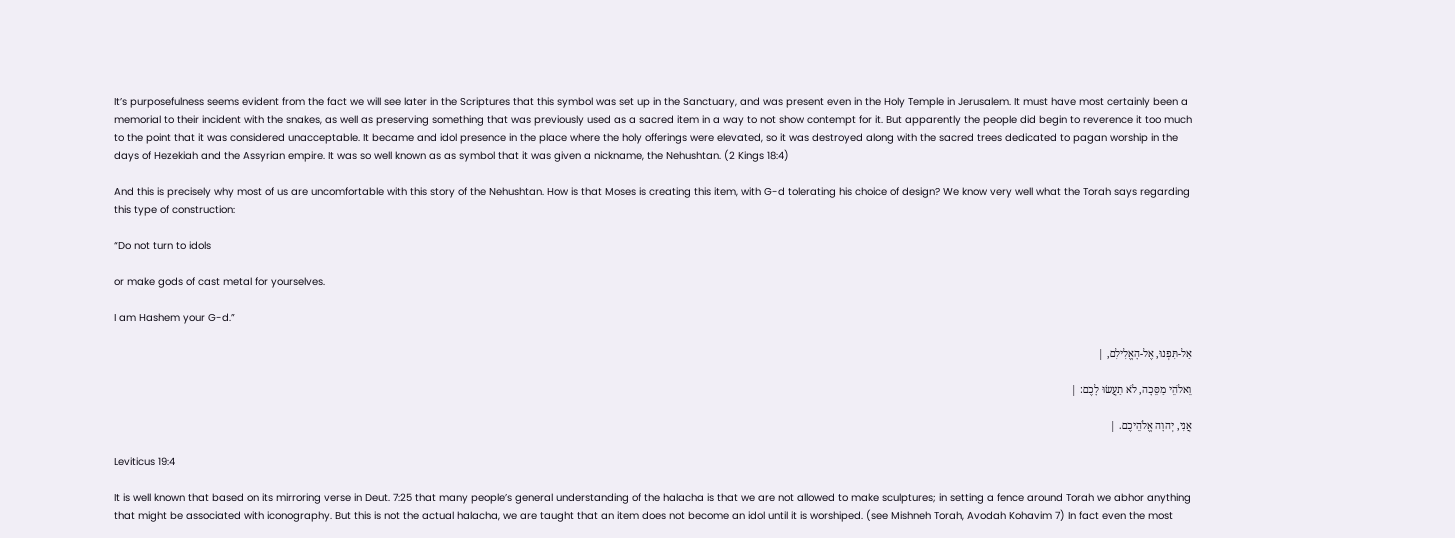It’s purposefulness seems evident from the fact we will see later in the Scriptures that this symbol was set up in the Sanctuary, and was present even in the Holy Temple in Jerusalem. It must have most certainly been a memorial to their incident with the snakes, as well as preserving something that was previously used as a sacred item in a way to not show contempt for it. But apparently the people did begin to reverence it too much to the point that it was considered unacceptable. It became and idol presence in the place where the holy offerings were elevated, so it was destroyed along with the sacred trees dedicated to pagan worship in the days of Hezekiah and the Assyrian empire. It was so well known as as symbol that it was given a nickname, the Nehushtan. (2 Kings 18:4)

And this is precisely why most of us are uncomfortable with this story of the Nehushtan. How is that Moses is creating this item, with G-d tolerating his choice of design? We know very well what the Torah says regarding this type of construction:

“Do not turn to idols

or make gods of cast metal for yourselves.

I am Hashem your G-d.”

אַל-תִּפְנוּ, אֶל-הָאֱלִילִם, |

וֵאלֹהֵי מַסֵּכָה, לֹא תַעֲשׂוּ לָכֶם: |

אֲנִי, יְהוָה אֱלֹהֵיכֶם. |

Leviticus 19:4

It is well known that based on its mirroring verse in Deut. 7:25 that many people’s general understanding of the halacha is that we are not allowed to make sculptures; in setting a fence around Torah we abhor anything that might be associated with iconography. But this is not the actual halacha, we are taught that an item does not become an idol until it is worshiped. (see Mishneh Torah, Avodah Kohavim 7) In fact even the most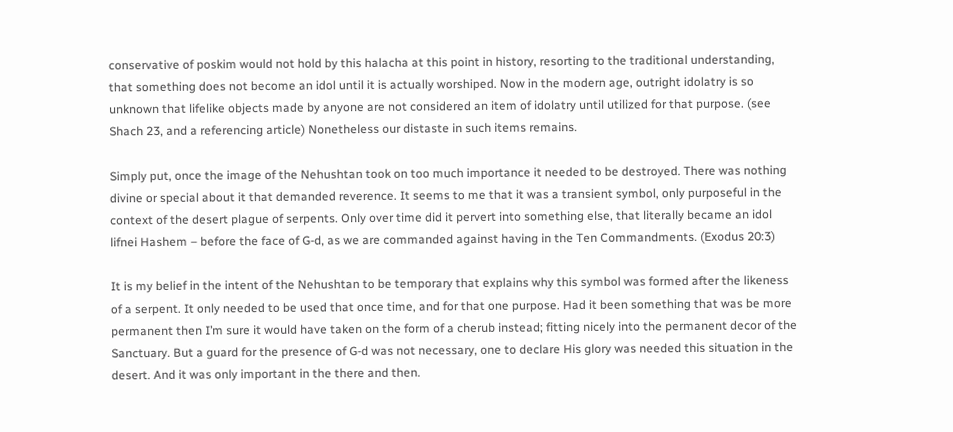conservative of poskim would not hold by this halacha at this point in history, resorting to the traditional understanding, that something does not become an idol until it is actually worshiped. Now in the modern age, outright idolatry is so unknown that lifelike objects made by anyone are not considered an item of idolatry until utilized for that purpose. (see Shach 23, and a referencing article) Nonetheless our distaste in such items remains.

Simply put, once the image of the Nehushtan took on too much importance it needed to be destroyed. There was nothing divine or special about it that demanded reverence. It seems to me that it was a transient symbol, only purposeful in the context of the desert plague of serpents. Only over time did it pervert into something else, that literally became an idol lifnei Hashem – before the face of G-d, as we are commanded against having in the Ten Commandments. (Exodus 20:3)

It is my belief in the intent of the Nehushtan to be temporary that explains why this symbol was formed after the likeness of a serpent. It only needed to be used that once time, and for that one purpose. Had it been something that was be more permanent then I’m sure it would have taken on the form of a cherub instead; fitting nicely into the permanent decor of the Sanctuary. But a guard for the presence of G-d was not necessary, one to declare His glory was needed this situation in the desert. And it was only important in the there and then.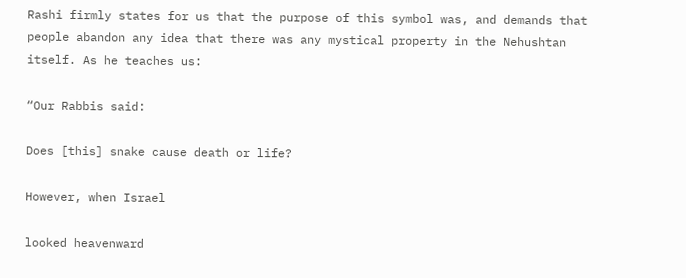Rashi firmly states for us that the purpose of this symbol was, and demands that people abandon any idea that there was any mystical property in the Nehushtan itself. As he teaches us:

“Our Rabbis said:

Does [this] snake cause death or life?

However, when Israel

looked heavenward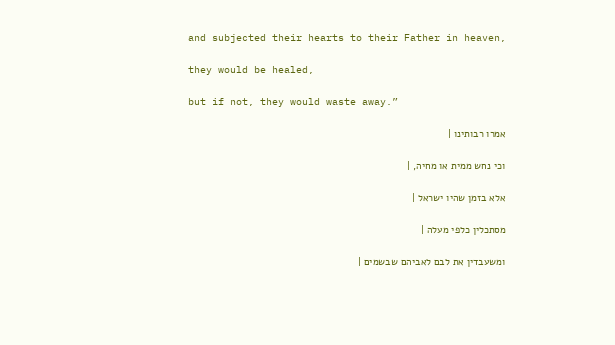and subjected their hearts to their Father in heaven,

they would be healed,

but if not, they would waste away.”

אמרו רבותינו |

וכי נחש ממית או מחיה, |

אלא בזמן שהיו ישראל |

מסתכלין כלפי מעלה |

ומשעבדין את לבם לאביהם שבשמים |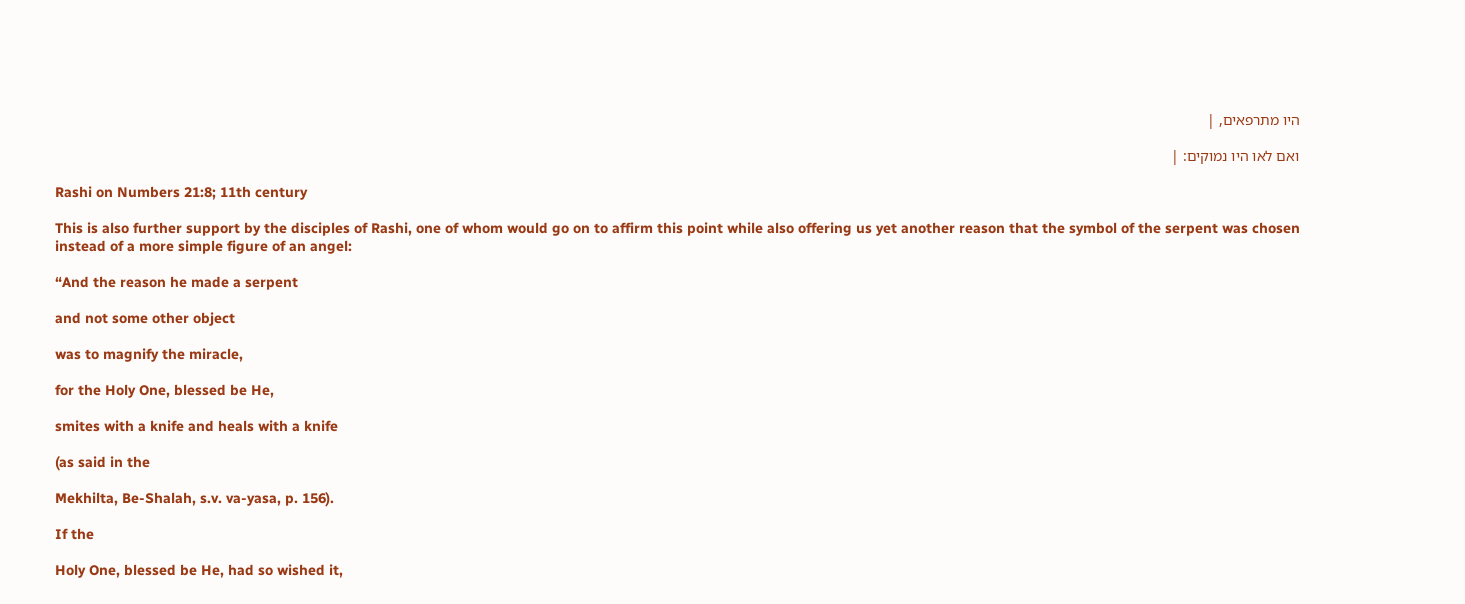היו מתרפאים, |

ואם לאו היו נמוקים: |

Rashi on Numbers 21:8; 11th century

This is also further support by the disciples of Rashi, one of whom would go on to affirm this point while also offering us yet another reason that the symbol of the serpent was chosen instead of a more simple figure of an angel:

“And the reason he made a serpent

and not some other object

was to magnify the miracle,

for the Holy One, blessed be He,

smites with a knife and heals with a knife

(as said in the

Mekhilta, Be-Shalah, s.v. va-yasa, p. 156).

If the

Holy One, blessed be He, had so wished it,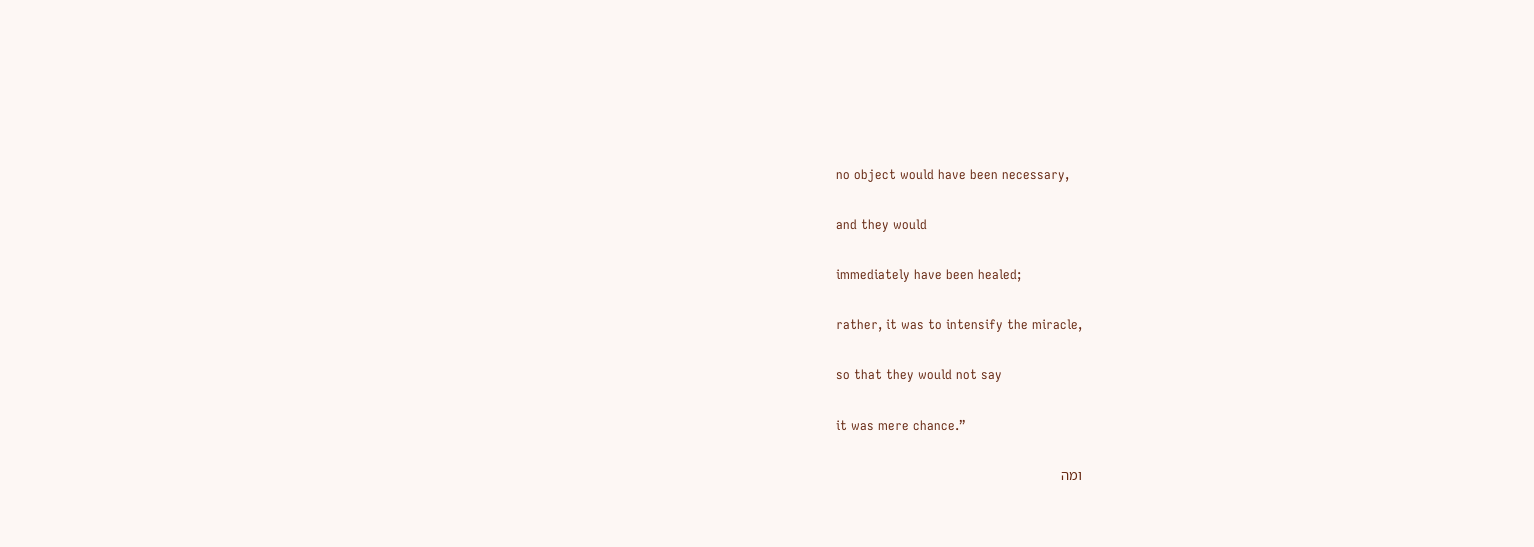no object would have been necessary,

and they would

immediately have been healed;

rather, it was to intensify the miracle,

so that they would not say

it was mere chance.”

ומה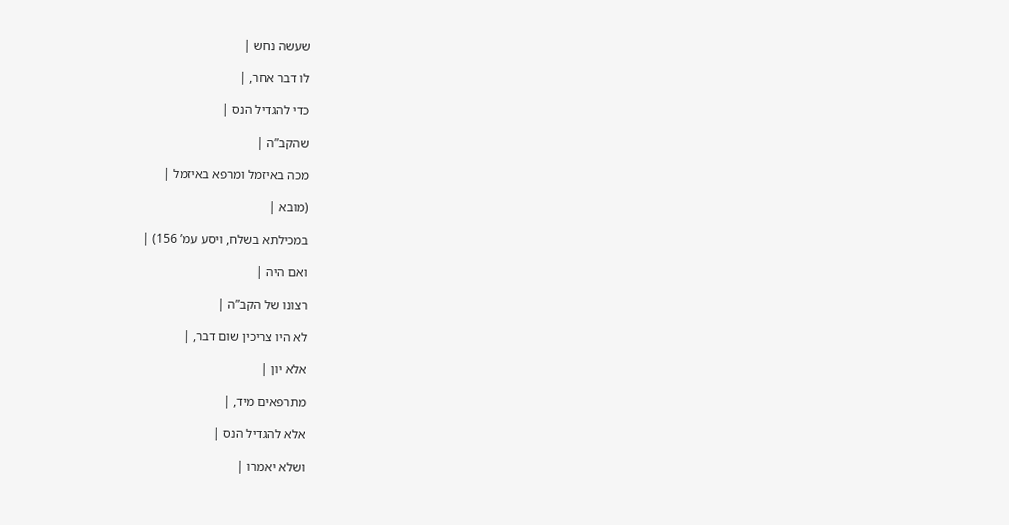שעשה נחש |

לו דבר אחר, |

כדי להגדיל הנס |

שהקב”ה |

מכה באיזמל ומרפא באיזמל |

(מובא |

במכילתא בשלח, ויסע עמ’ 156) |

ואם היה |

רצונו של הקב”ה |

לא היו צריכין שום דבר, |

אלא יון |

מתרפאים מיד, |

אלא להגדיל הנס |

ושלא יאמרו |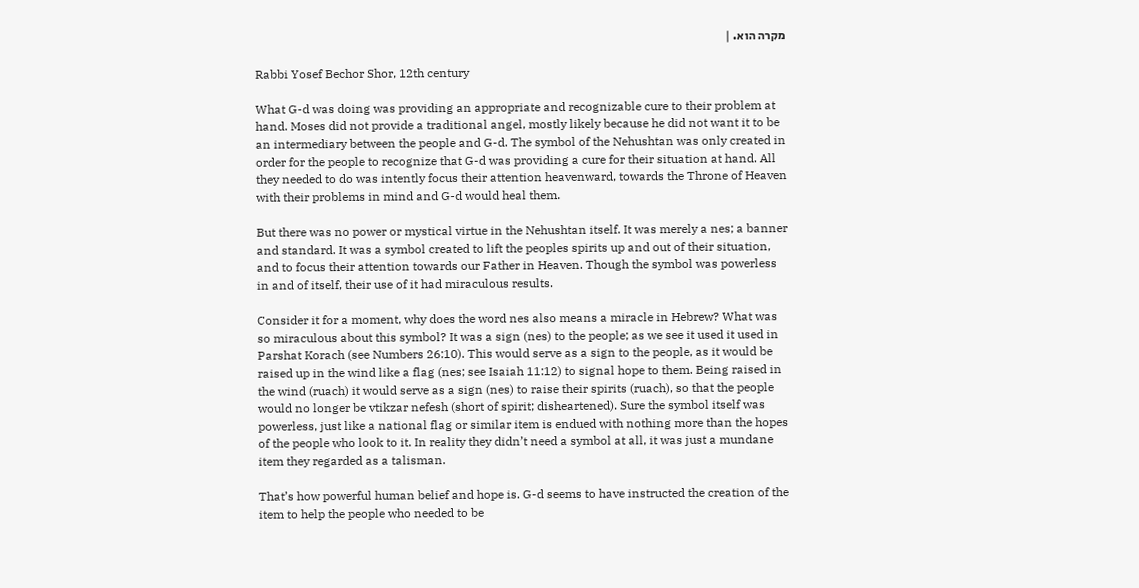מקרה הוא. |

Rabbi Yosef Bechor Shor, 12th century

What G-d was doing was providing an appropriate and recognizable cure to their problem at hand. Moses did not provide a traditional angel, mostly likely because he did not want it to be an intermediary between the people and G-d. The symbol of the Nehushtan was only created in order for the people to recognize that G-d was providing a cure for their situation at hand. All they needed to do was intently focus their attention heavenward, towards the Throne of Heaven with their problems in mind and G-d would heal them.

But there was no power or mystical virtue in the Nehushtan itself. It was merely a nes; a banner and standard. It was a symbol created to lift the peoples spirits up and out of their situation, and to focus their attention towards our Father in Heaven. Though the symbol was powerless in and of itself, their use of it had miraculous results.

Consider it for a moment, why does the word nes also means a miracle in Hebrew? What was so miraculous about this symbol? It was a sign (nes) to the people; as we see it used it used in Parshat Korach (see Numbers 26:10). This would serve as a sign to the people, as it would be raised up in the wind like a flag (nes; see Isaiah 11:12) to signal hope to them. Being raised in the wind (ruach) it would serve as a sign (nes) to raise their spirits (ruach), so that the people would no longer be vtikzar nefesh (short of spirit; disheartened). Sure the symbol itself was powerless, just like a national flag or similar item is endued with nothing more than the hopes of the people who look to it. In reality they didn’t need a symbol at all, it was just a mundane item they regarded as a talisman.

That’s how powerful human belief and hope is. G-d seems to have instructed the creation of the item to help the people who needed to be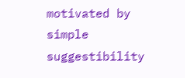motivated by simple suggestibility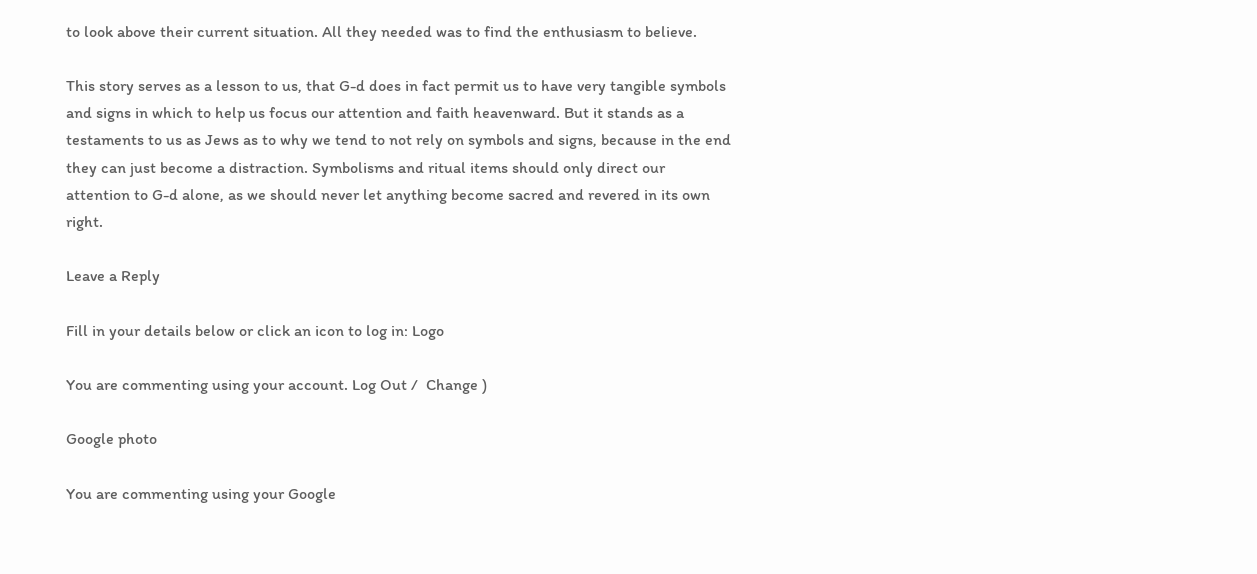to look above their current situation. All they needed was to find the enthusiasm to believe.

This story serves as a lesson to us, that G-d does in fact permit us to have very tangible symbols and signs in which to help us focus our attention and faith heavenward. But it stands as a testaments to us as Jews as to why we tend to not rely on symbols and signs, because in the end they can just become a distraction. Symbolisms and ritual items should only direct our attention to G-d alone, as we should never let anything become sacred and revered in its own right.

Leave a Reply

Fill in your details below or click an icon to log in: Logo

You are commenting using your account. Log Out /  Change )

Google photo

You are commenting using your Google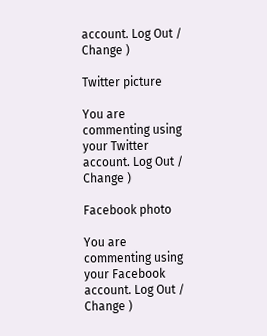account. Log Out /  Change )

Twitter picture

You are commenting using your Twitter account. Log Out /  Change )

Facebook photo

You are commenting using your Facebook account. Log Out /  Change )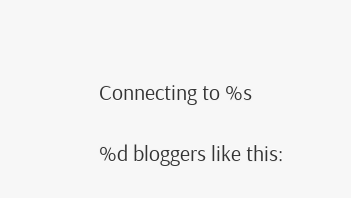Connecting to %s

%d bloggers like this: